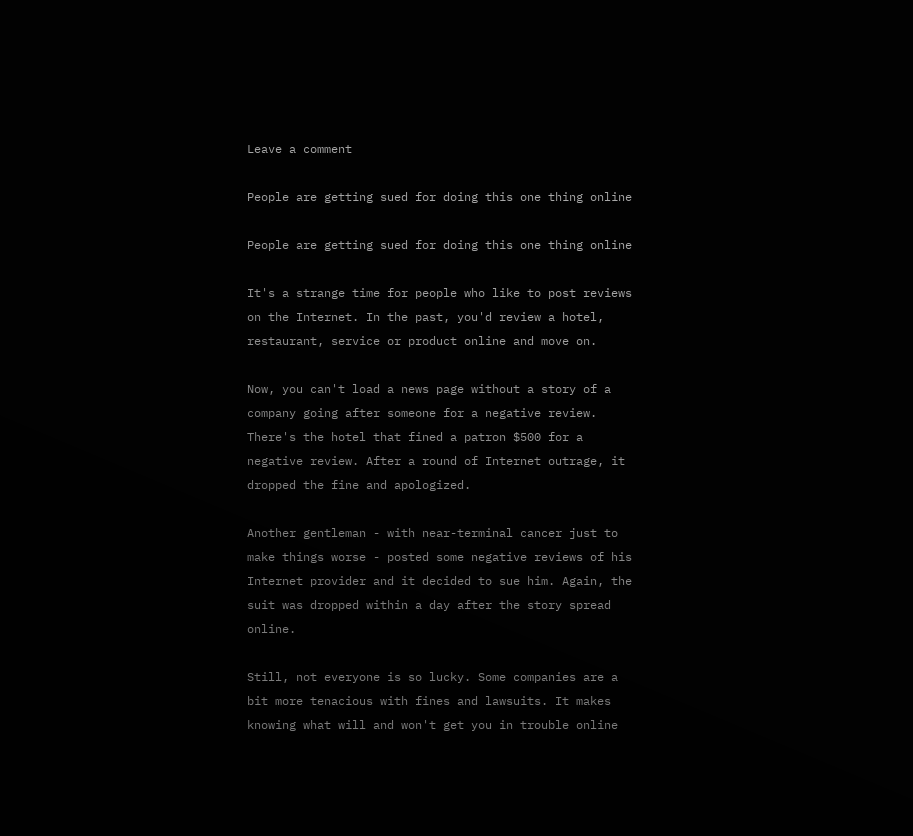Leave a comment

People are getting sued for doing this one thing online

People are getting sued for doing this one thing online

It's a strange time for people who like to post reviews on the Internet. In the past, you'd review a hotel, restaurant, service or product online and move on.

Now, you can't load a news page without a story of a company going after someone for a negative review. There's the hotel that fined a patron $500 for a negative review. After a round of Internet outrage, it dropped the fine and apologized.

Another gentleman - with near-terminal cancer just to make things worse - posted some negative reviews of his Internet provider and it decided to sue him. Again, the suit was dropped within a day after the story spread online.

Still, not everyone is so lucky. Some companies are a bit more tenacious with fines and lawsuits. It makes knowing what will and won't get you in trouble online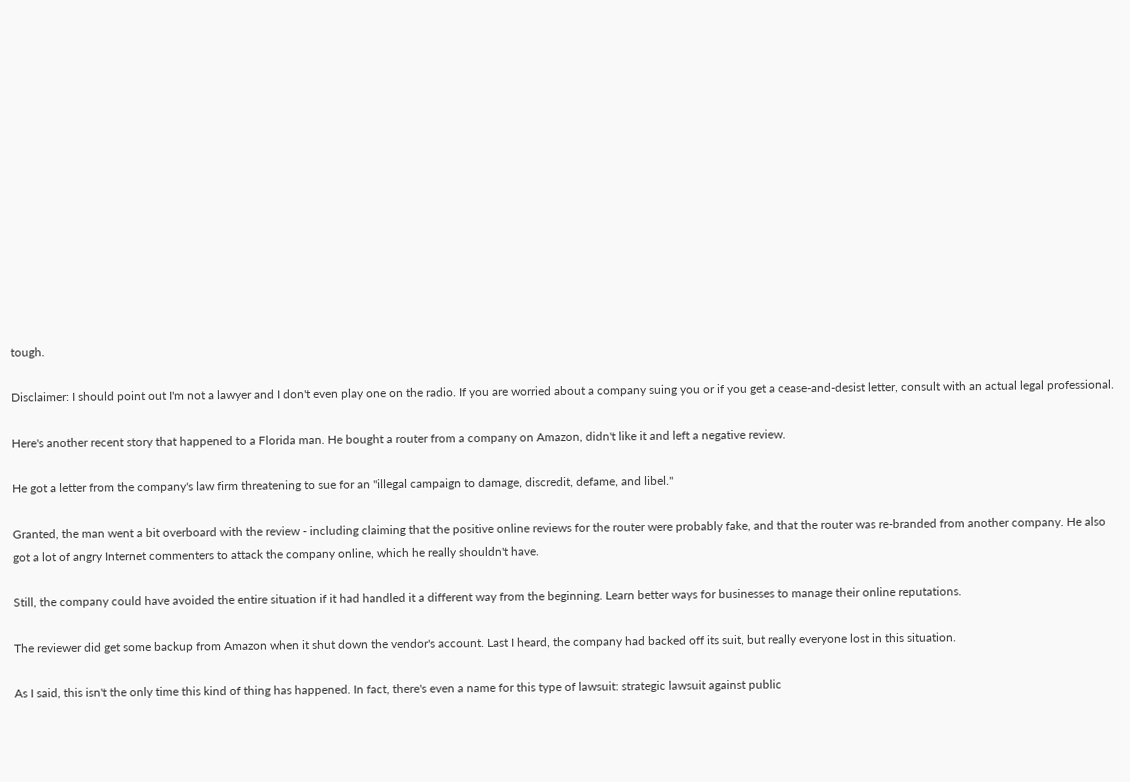tough.

Disclaimer: I should point out I'm not a lawyer and I don't even play one on the radio. If you are worried about a company suing you or if you get a cease-and-desist letter, consult with an actual legal professional.

Here's another recent story that happened to a Florida man. He bought a router from a company on Amazon, didn't like it and left a negative review.

He got a letter from the company's law firm threatening to sue for an "illegal campaign to damage, discredit, defame, and libel."

Granted, the man went a bit overboard with the review - including claiming that the positive online reviews for the router were probably fake, and that the router was re-branded from another company. He also got a lot of angry Internet commenters to attack the company online, which he really shouldn't have.

Still, the company could have avoided the entire situation if it had handled it a different way from the beginning. Learn better ways for businesses to manage their online reputations.

The reviewer did get some backup from Amazon when it shut down the vendor's account. Last I heard, the company had backed off its suit, but really everyone lost in this situation.

As I said, this isn't the only time this kind of thing has happened. In fact, there's even a name for this type of lawsuit: strategic lawsuit against public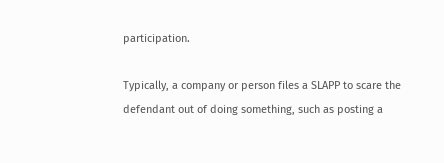participation.

Typically, a company or person files a SLAPP to scare the defendant out of doing something, such as posting a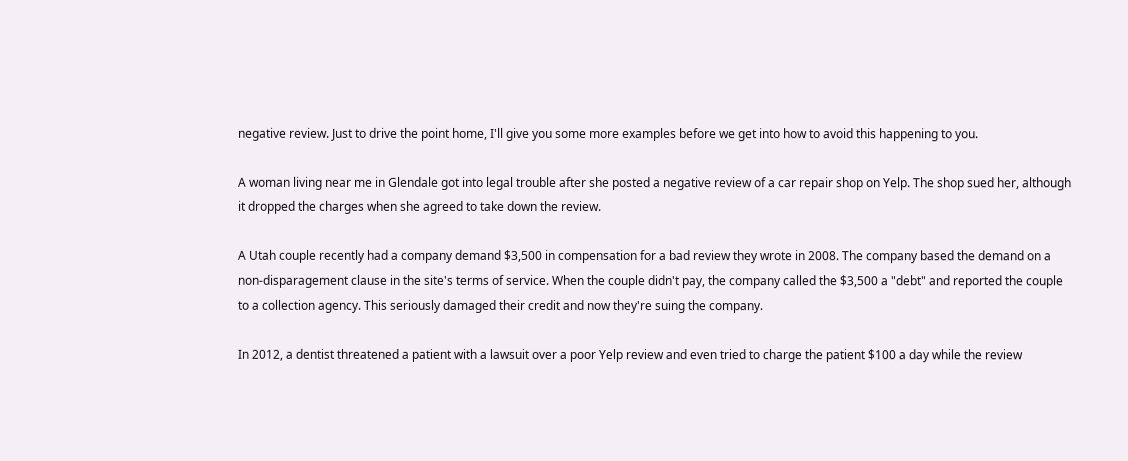negative review. Just to drive the point home, I'll give you some more examples before we get into how to avoid this happening to you.

A woman living near me in Glendale got into legal trouble after she posted a negative review of a car repair shop on Yelp. The shop sued her, although it dropped the charges when she agreed to take down the review.

A Utah couple recently had a company demand $3,500 in compensation for a bad review they wrote in 2008. The company based the demand on a non-disparagement clause in the site's terms of service. When the couple didn't pay, the company called the $3,500 a "debt" and reported the couple to a collection agency. This seriously damaged their credit and now they're suing the company.

In 2012, a dentist threatened a patient with a lawsuit over a poor Yelp review and even tried to charge the patient $100 a day while the review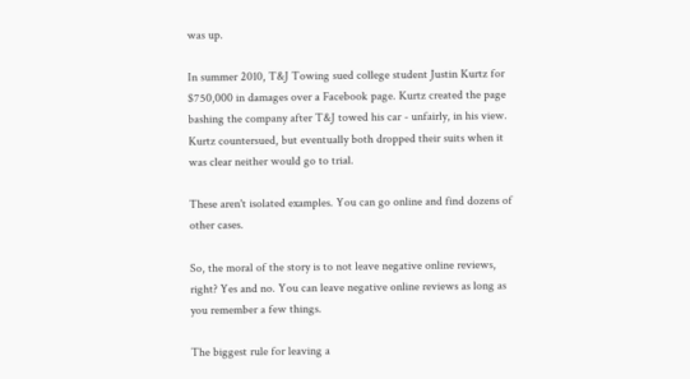was up.

In summer 2010, T&J Towing sued college student Justin Kurtz for $750,000 in damages over a Facebook page. Kurtz created the page bashing the company after T&J towed his car - unfairly, in his view. Kurtz countersued, but eventually both dropped their suits when it was clear neither would go to trial.

These aren't isolated examples. You can go online and find dozens of other cases.

So, the moral of the story is to not leave negative online reviews, right? Yes and no. You can leave negative online reviews as long as you remember a few things.

The biggest rule for leaving a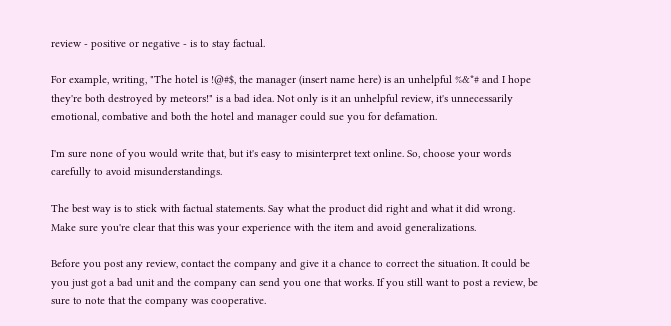review - positive or negative - is to stay factual.

For example, writing, "The hotel is !@#$, the manager (insert name here) is an unhelpful %&*# and I hope they're both destroyed by meteors!" is a bad idea. Not only is it an unhelpful review, it's unnecessarily emotional, combative and both the hotel and manager could sue you for defamation.

I'm sure none of you would write that, but it's easy to misinterpret text online. So, choose your words carefully to avoid misunderstandings.

The best way is to stick with factual statements. Say what the product did right and what it did wrong. Make sure you're clear that this was your experience with the item and avoid generalizations.

Before you post any review, contact the company and give it a chance to correct the situation. It could be you just got a bad unit and the company can send you one that works. If you still want to post a review, be sure to note that the company was cooperative.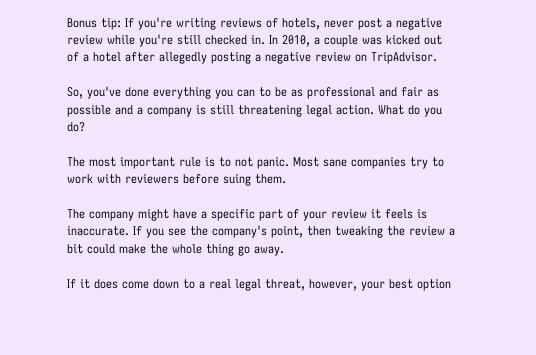Bonus tip: If you're writing reviews of hotels, never post a negative review while you're still checked in. In 2010, a couple was kicked out of a hotel after allegedly posting a negative review on TripAdvisor.

So, you've done everything you can to be as professional and fair as possible and a company is still threatening legal action. What do you do?

The most important rule is to not panic. Most sane companies try to work with reviewers before suing them.

The company might have a specific part of your review it feels is inaccurate. If you see the company's point, then tweaking the review a bit could make the whole thing go away.

If it does come down to a real legal threat, however, your best option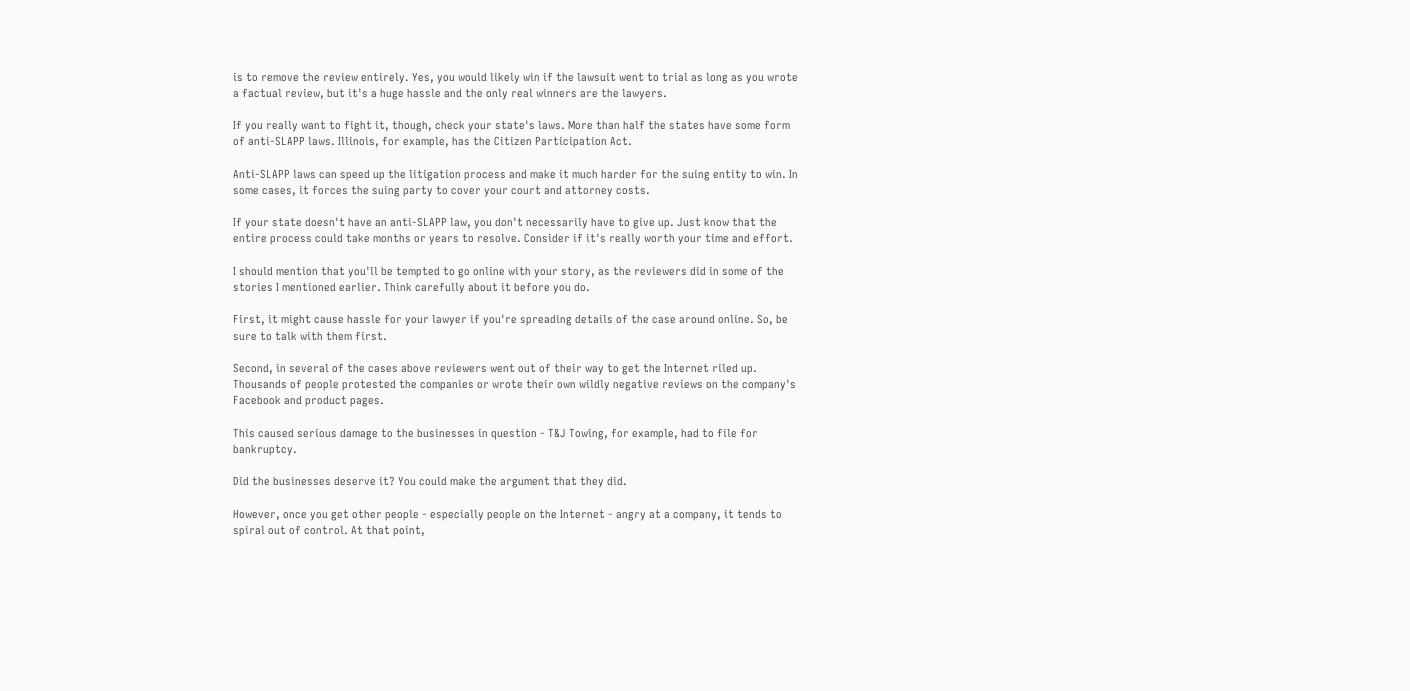is to remove the review entirely. Yes, you would likely win if the lawsuit went to trial as long as you wrote a factual review, but it's a huge hassle and the only real winners are the lawyers.

If you really want to fight it, though, check your state's laws. More than half the states have some form of anti-SLAPP laws. Illinois, for example, has the Citizen Participation Act.

Anti-SLAPP laws can speed up the litigation process and make it much harder for the suing entity to win. In some cases, it forces the suing party to cover your court and attorney costs.

If your state doesn't have an anti-SLAPP law, you don't necessarily have to give up. Just know that the entire process could take months or years to resolve. Consider if it's really worth your time and effort.

I should mention that you'll be tempted to go online with your story, as the reviewers did in some of the stories I mentioned earlier. Think carefully about it before you do.

First, it might cause hassle for your lawyer if you're spreading details of the case around online. So, be sure to talk with them first.

Second, in several of the cases above reviewers went out of their way to get the Internet riled up. Thousands of people protested the companies or wrote their own wildly negative reviews on the company's Facebook and product pages.

This caused serious damage to the businesses in question - T&J Towing, for example, had to file for bankruptcy.

Did the businesses deserve it? You could make the argument that they did.

However, once you get other people - especially people on the Internet - angry at a company, it tends to spiral out of control. At that point,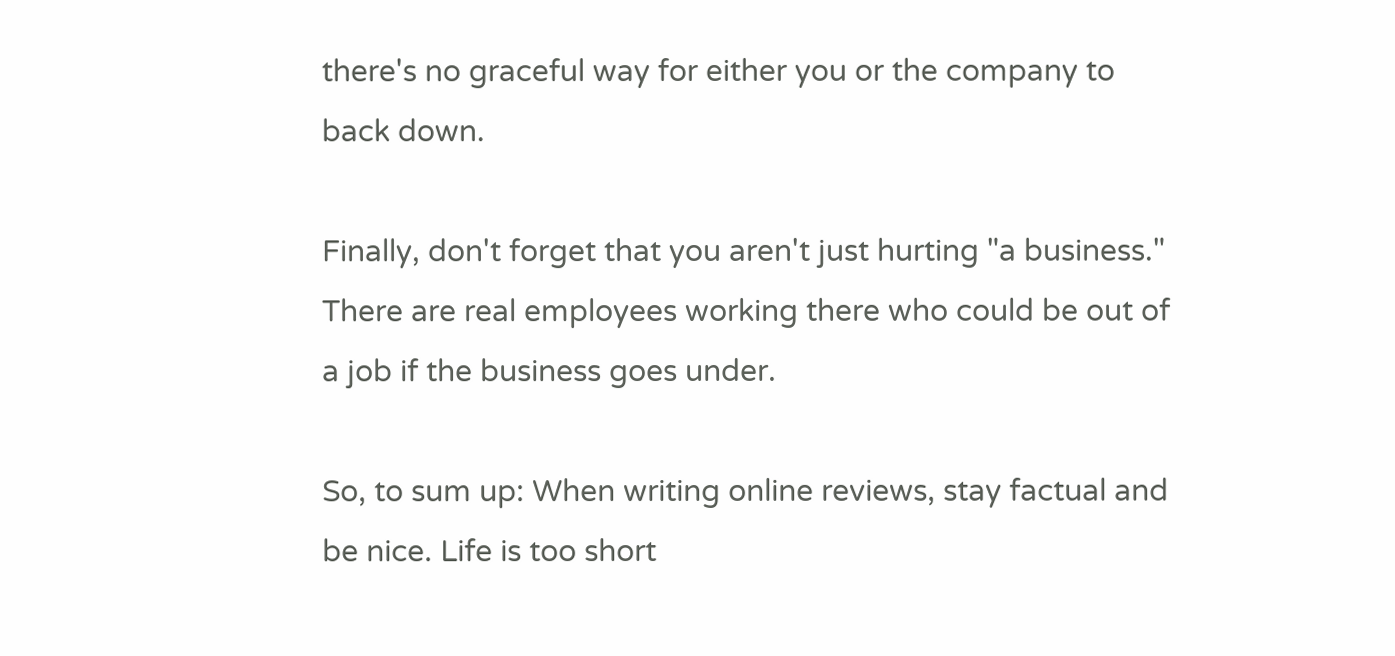there's no graceful way for either you or the company to back down.

Finally, don't forget that you aren't just hurting "a business." There are real employees working there who could be out of a job if the business goes under.

So, to sum up: When writing online reviews, stay factual and be nice. Life is too short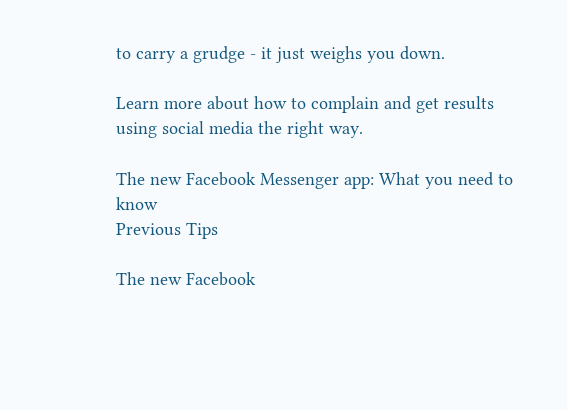to carry a grudge - it just weighs you down.

Learn more about how to complain and get results using social media the right way.

The new Facebook Messenger app: What you need to know
Previous Tips

The new Facebook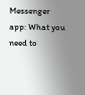Messenger app: What you need to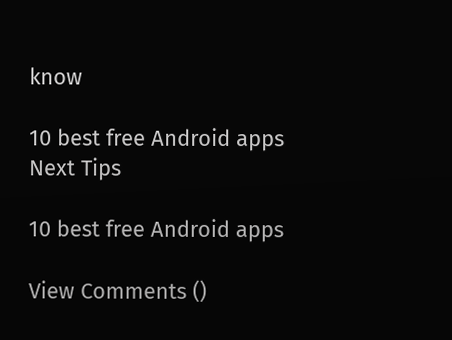know

10 best free Android apps
Next Tips

10 best free Android apps

View Comments ()